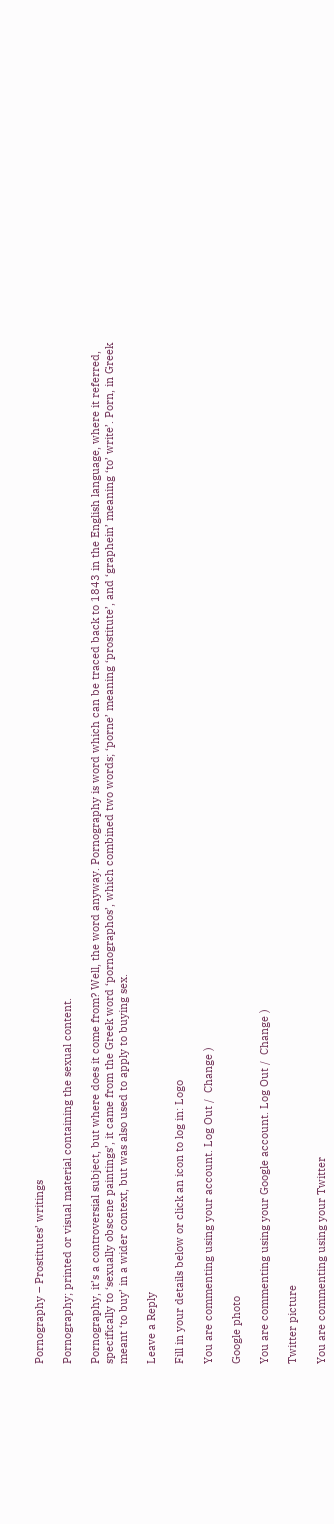Pornography – Prostitutes’ writings

Pornography; printed or visual material containing the sexual content.

Pornography, it’s a controversial subject, but where does it come from? Well, the word anyway. Pornography is word which can be traced back to 1843 in the English language, where it referred, specifically to ‘sexually obscene paintings’, it came from the Greek word ‘pornographos’, which combined two words; ‘porne’ meaning ‘prostitute’, and ‘graphein’ meaning ‘to’ write’. Porn, in Greek meant ‘to buy’ in a wider context, but was also used to apply to buying sex.

Leave a Reply

Fill in your details below or click an icon to log in: Logo

You are commenting using your account. Log Out /  Change )

Google photo

You are commenting using your Google account. Log Out /  Change )

Twitter picture

You are commenting using your Twitter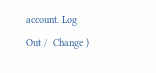account. Log Out /  Change )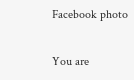Facebook photo

You are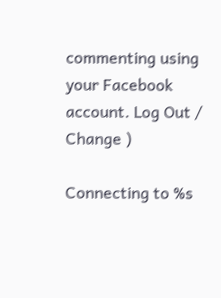commenting using your Facebook account. Log Out /  Change )

Connecting to %s